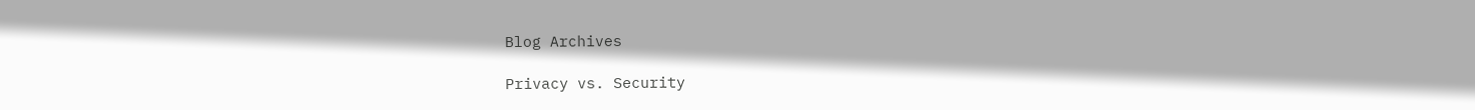Blog Archives

Privacy vs. Security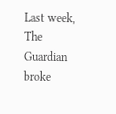Last week, The Guardian broke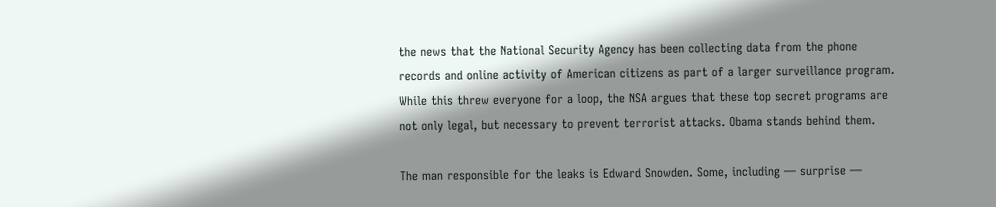the news that the National Security Agency has been collecting data from the phone records and online activity of American citizens as part of a larger surveillance program. While this threw everyone for a loop, the NSA argues that these top secret programs are not only legal, but necessary to prevent terrorist attacks. Obama stands behind them.

The man responsible for the leaks is Edward Snowden. Some, including — surprise —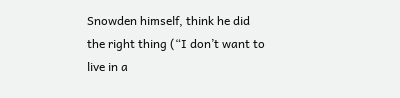Snowden himself, think he did the right thing (“I don’t want to live in a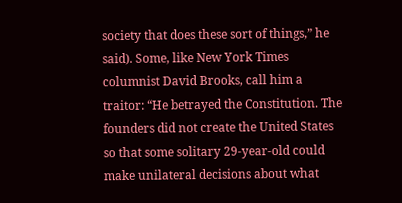society that does these sort of things,” he said). Some, like New York Times columnist David Brooks, call him a traitor: “He betrayed the Constitution. The founders did not create the United States so that some solitary 29-year-old could make unilateral decisions about what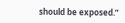should be exposed.”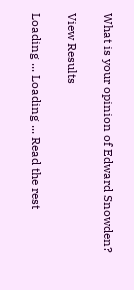What is your opinion of Edward Snowden?

View Results

Loading ... Loading ... Read the rest